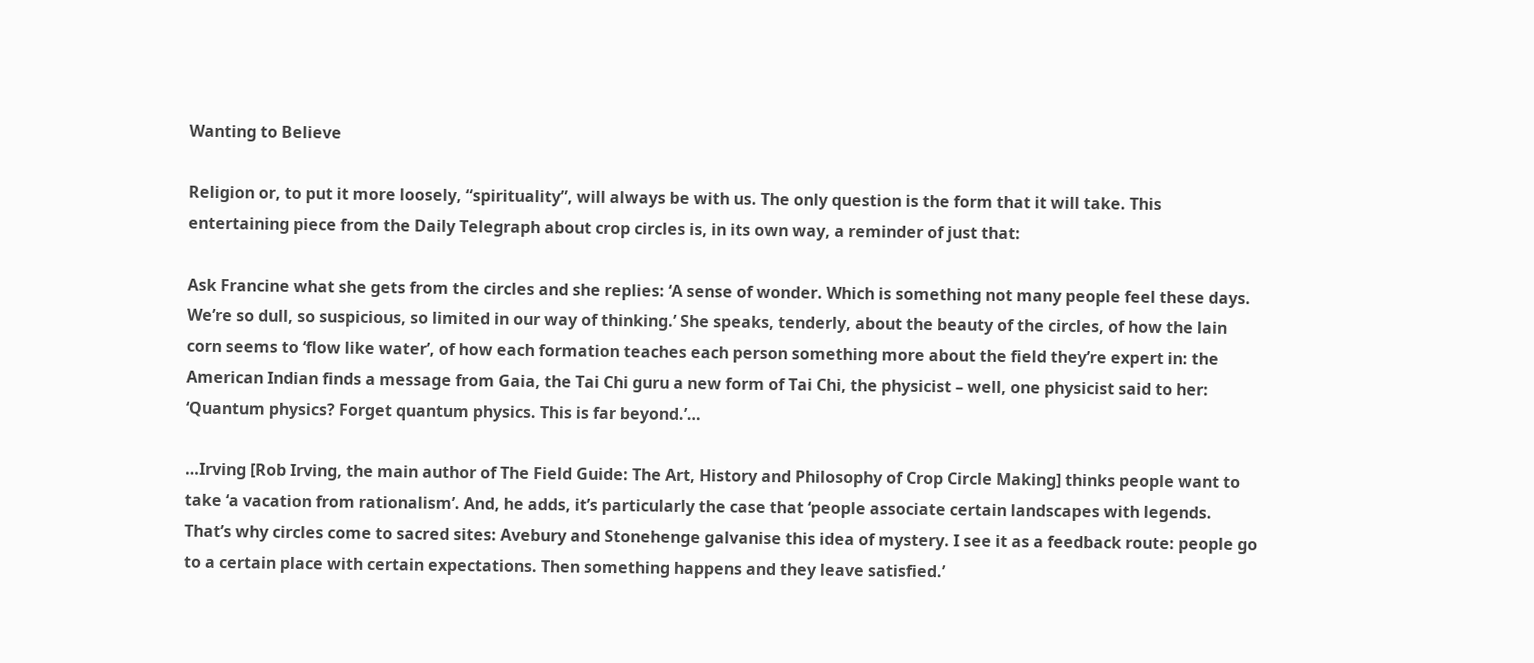Wanting to Believe

Religion or, to put it more loosely, “spirituality”, will always be with us. The only question is the form that it will take. This entertaining piece from the Daily Telegraph about crop circles is, in its own way, a reminder of just that:

Ask Francine what she gets from the circles and she replies: ‘A sense of wonder. Which is something not many people feel these days. We’re so dull, so suspicious, so limited in our way of thinking.’ She speaks, tenderly, about the beauty of the circles, of how the lain corn seems to ‘flow like water’, of how each formation teaches each person something more about the field they’re expert in: the American Indian finds a message from Gaia, the Tai Chi guru a new form of Tai Chi, the physicist – well, one physicist said to her: ‘Quantum physics? Forget quantum physics. This is far beyond.’…

…Irving [Rob Irving, the main author of The Field Guide: The Art, History and Philosophy of Crop Circle Making] thinks people want to take ‘a vacation from rationalism’. And, he adds, it’s particularly the case that ‘people associate certain landscapes with legends. That’s why circles come to sacred sites: Avebury and Stonehenge galvanise this idea of mystery. I see it as a feedback route: people go to a certain place with certain expectations. Then something happens and they leave satisfied.’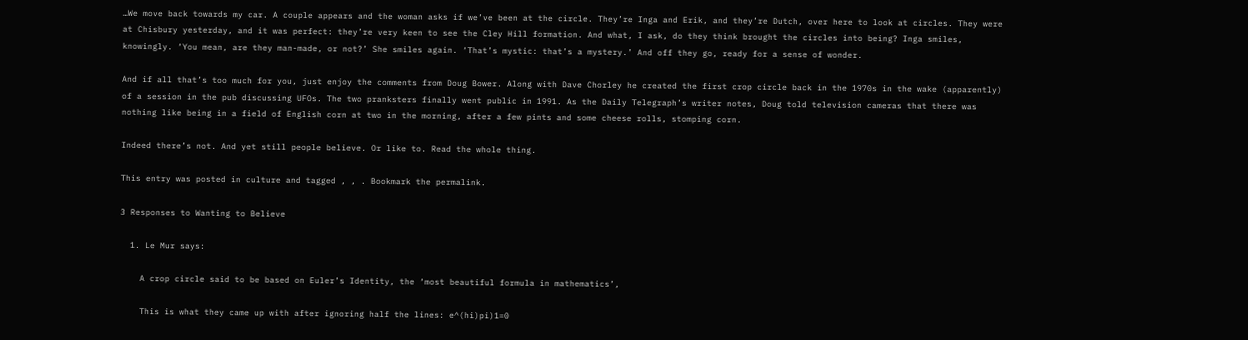…We move back towards my car. A couple appears and the woman asks if we’ve been at the circle. They’re Inga and Erik, and they’re Dutch, over here to look at circles. They were at Chisbury yesterday, and it was perfect: they’re very keen to see the Cley Hill formation. And what, I ask, do they think brought the circles into being? Inga smiles, knowingly. ‘You mean, are they man-made, or not?’ She smiles again. ‘That’s mystic: that’s a mystery.’ And off they go, ready for a sense of wonder.

And if all that’s too much for you, just enjoy the comments from Doug Bower. Along with Dave Chorley he created the first crop circle back in the 1970s in the wake (apparently) of a session in the pub discussing UFOs. The two pranksters finally went public in 1991. As the Daily Telegraph’s writer notes, Doug told television cameras that there was nothing like being in a field of English corn at two in the morning, after a few pints and some cheese rolls, stomping corn.

Indeed there’s not. And yet still people believe. Or like to. Read the whole thing.

This entry was posted in culture and tagged , , . Bookmark the permalink.

3 Responses to Wanting to Believe

  1. Le Mur says:

    A crop circle said to be based on Euler’s Identity, the ‘most beautiful formula in mathematics’,

    This is what they came up with after ignoring half the lines: e^(hi)pi)1=0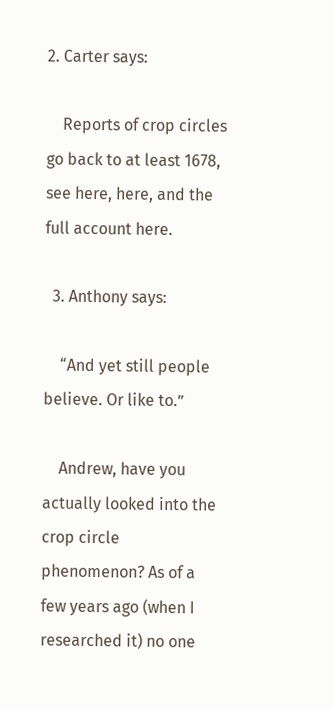2. Carter says:

    Reports of crop circles go back to at least 1678, see here, here, and the full account here.

  3. Anthony says:

    “And yet still people believe. Or like to.”

    Andrew, have you actually looked into the crop circle phenomenon? As of a few years ago (when I researched it) no one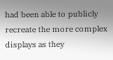had been able to publicly recreate the more complex displays as they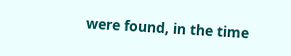were found, in the time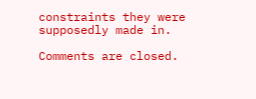constraints they were supposedly made in.

Comments are closed.